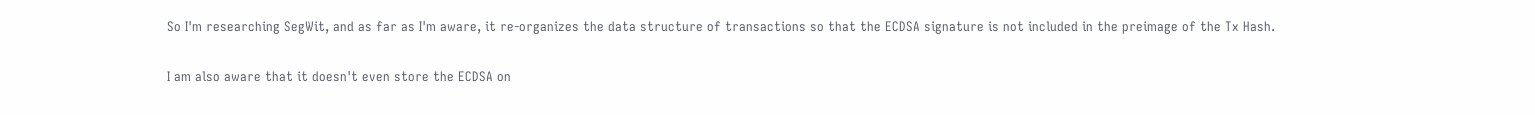So I'm researching SegWit, and as far as I'm aware, it re-organizes the data structure of transactions so that the ECDSA signature is not included in the preimage of the Tx Hash.

I am also aware that it doesn't even store the ECDSA on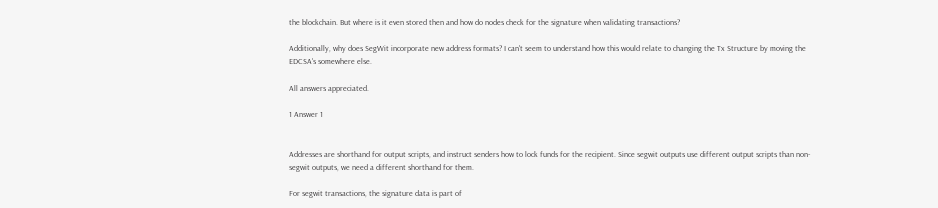the blockchain. But where is it even stored then and how do nodes check for the signature when validating transactions?

Additionally, why does SegWit incorporate new address formats? I can't seem to understand how this would relate to changing the Tx Structure by moving the EDCSA's somewhere else.

All answers appreciated.

1 Answer 1


Addresses are shorthand for output scripts, and instruct senders how to lock funds for the recipient. Since segwit outputs use different output scripts than non-segwit outputs, we need a different shorthand for them.

For segwit transactions, the signature data is part of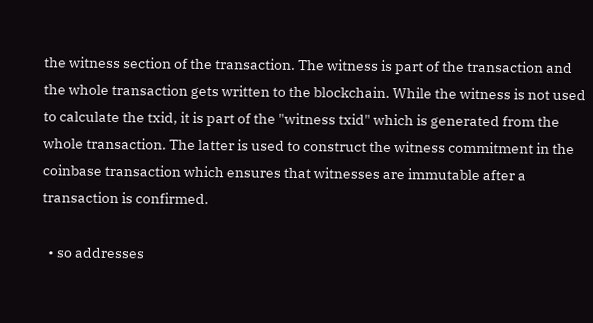the witness section of the transaction. The witness is part of the transaction and the whole transaction gets written to the blockchain. While the witness is not used to calculate the txid, it is part of the "witness txid" which is generated from the whole transaction. The latter is used to construct the witness commitment in the coinbase transaction which ensures that witnesses are immutable after a transaction is confirmed.

  • so addresses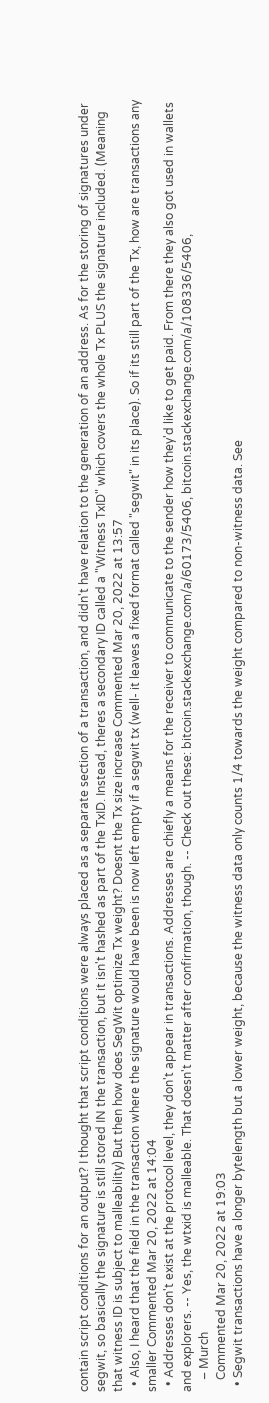contain script conditions for an output? I thought that script conditions were always placed as a separate section of a transaction, and didn't have relation to the generation of an address. As for the storing of signatures under segwit, so basically the signature is still stored IN the transaction, but it isn't hashed as part of the TxID. Instead, theres a secondary ID called a "Witness TxID" which covers the whole Tx PLUS the signature included. (Meaning that witness ID is subject to malleability) But then how does SegWit optimize Tx weight? Doesnt the Tx size increase Commented Mar 20, 2022 at 13:57
  • Also, I heard that the field in the transaction where the signature would have been is now left empty if a segwit tx (well- it leaves a fixed format called "segwit" in its place). So if its still part of the Tx, how are transactions any smaller Commented Mar 20, 2022 at 14:04
  • Addresses don't exist at the protocol level, they don't appear in transactions. Addresses are chiefly a means for the receiver to communicate to the sender how they'd like to get paid. From there they also got used in wallets and explorers. -- Yes, the wtxid is malleable. That doesn't matter after confirmation, though. -- Check out these: bitcoin.stackexchange.com/a/60173/5406, bitcoin.stackexchange.com/a/108336/5406,
    – Murch
    Commented Mar 20, 2022 at 19:03
  • Segwit transactions have a longer bytelength but a lower weight, because the witness data only counts 1/4 towards the weight compared to non-witness data. See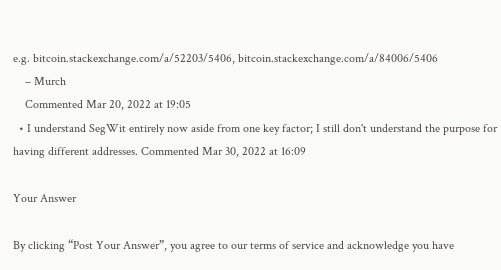e.g. bitcoin.stackexchange.com/a/52203/5406, bitcoin.stackexchange.com/a/84006/5406
    – Murch
    Commented Mar 20, 2022 at 19:05
  • I understand SegWit entirely now aside from one key factor; I still don't understand the purpose for having different addresses. Commented Mar 30, 2022 at 16:09

Your Answer

By clicking “Post Your Answer”, you agree to our terms of service and acknowledge you have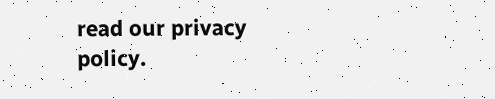read our privacy policy.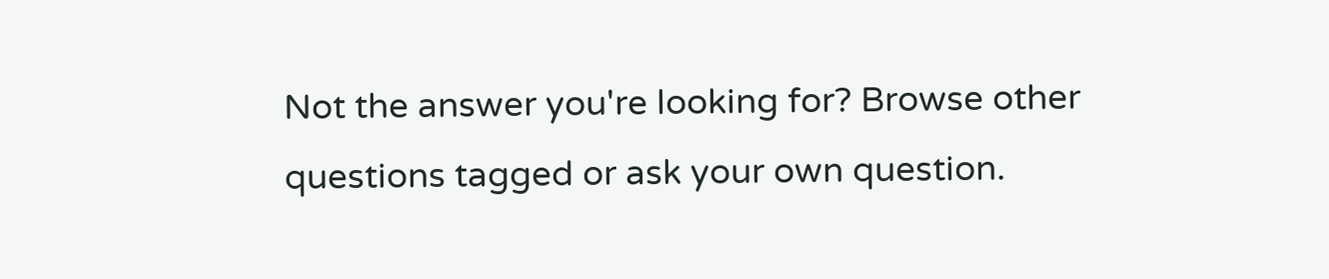Not the answer you're looking for? Browse other questions tagged or ask your own question.